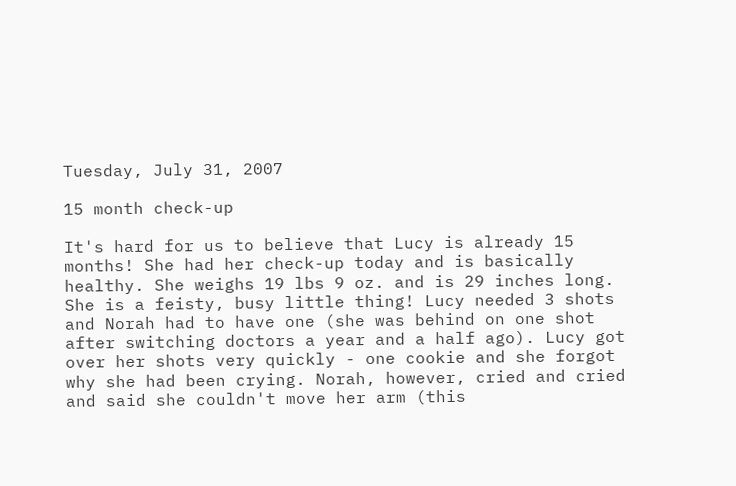Tuesday, July 31, 2007

15 month check-up

It's hard for us to believe that Lucy is already 15 months! She had her check-up today and is basically healthy. She weighs 19 lbs 9 oz. and is 29 inches long. She is a feisty, busy little thing! Lucy needed 3 shots and Norah had to have one (she was behind on one shot after switching doctors a year and a half ago). Lucy got over her shots very quickly - one cookie and she forgot why she had been crying. Norah, however, cried and cried and said she couldn't move her arm (this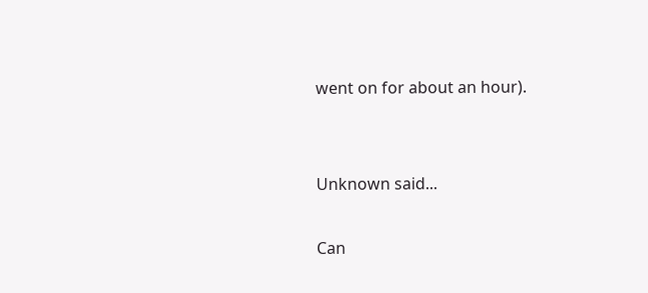went on for about an hour).


Unknown said...

Can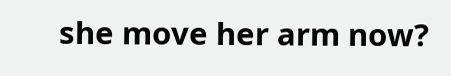she move her arm now?